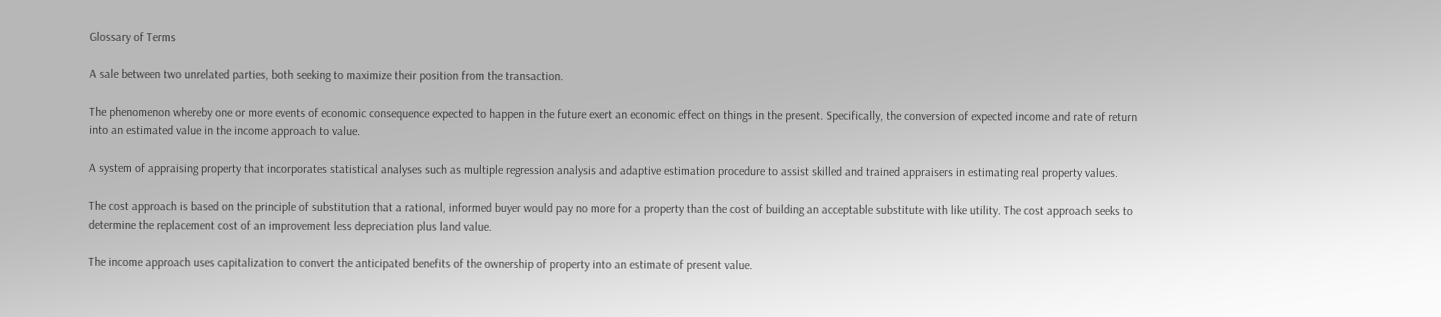Glossary of Terms

A sale between two unrelated parties, both seeking to maximize their position from the transaction.

The phenomenon whereby one or more events of economic consequence expected to happen in the future exert an economic effect on things in the present. Specifically, the conversion of expected income and rate of return into an estimated value in the income approach to value.

A system of appraising property that incorporates statistical analyses such as multiple regression analysis and adaptive estimation procedure to assist skilled and trained appraisers in estimating real property values.

The cost approach is based on the principle of substitution that a rational, informed buyer would pay no more for a property than the cost of building an acceptable substitute with like utility. The cost approach seeks to determine the replacement cost of an improvement less depreciation plus land value.

The income approach uses capitalization to convert the anticipated benefits of the ownership of property into an estimate of present value.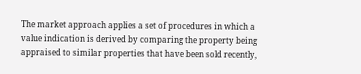The market approach applies a set of procedures in which a value indication is derived by comparing the property being appraised to similar properties that have been sold recently,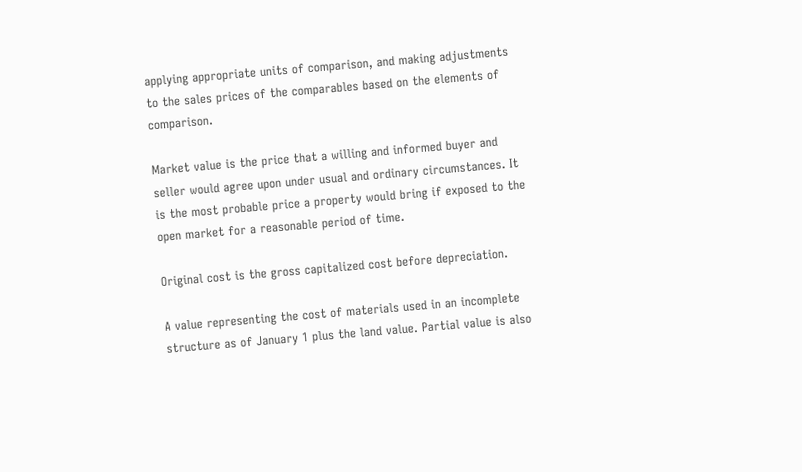applying appropriate units of comparison, and making adjustments to the sales prices of the comparables based on the elements of comparison.

Market value is the price that a willing and informed buyer and seller would agree upon under usual and ordinary circumstances. It is the most probable price a property would bring if exposed to the open market for a reasonable period of time.

Original cost is the gross capitalized cost before depreciation.

A value representing the cost of materials used in an incomplete structure as of January 1 plus the land value. Partial value is also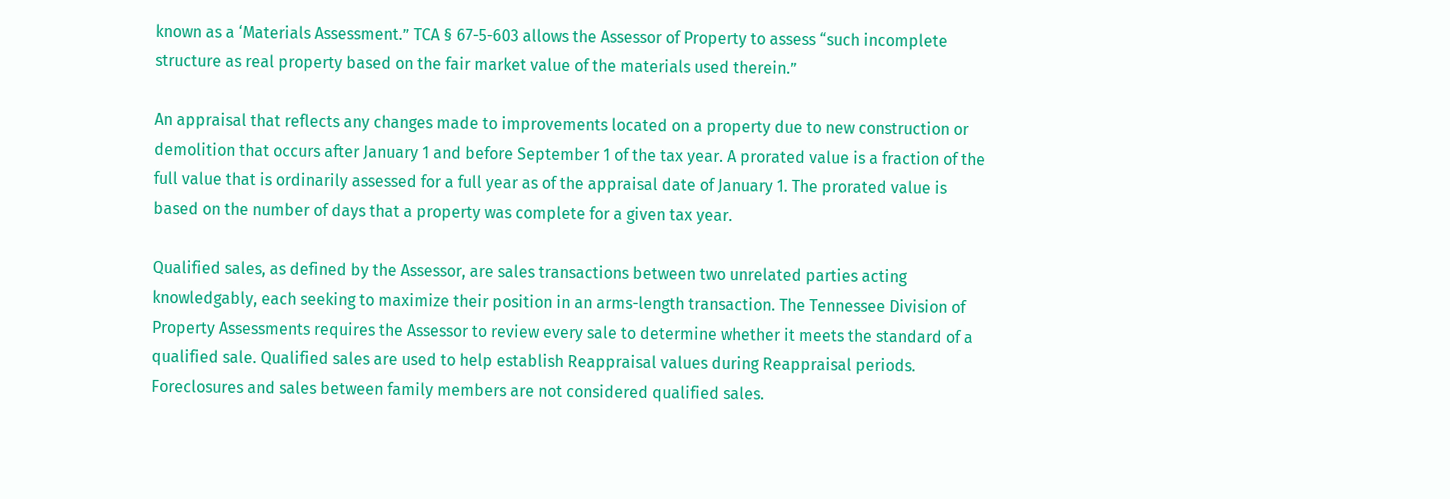known as a ‘Materials Assessment.” TCA § 67-5-603 allows the Assessor of Property to assess “such incomplete structure as real property based on the fair market value of the materials used therein.”

An appraisal that reflects any changes made to improvements located on a property due to new construction or demolition that occurs after January 1 and before September 1 of the tax year. A prorated value is a fraction of the full value that is ordinarily assessed for a full year as of the appraisal date of January 1. The prorated value is based on the number of days that a property was complete for a given tax year.

Qualified sales, as defined by the Assessor, are sales transactions between two unrelated parties acting knowledgably, each seeking to maximize their position in an arms-length transaction. The Tennessee Division of Property Assessments requires the Assessor to review every sale to determine whether it meets the standard of a qualified sale. Qualified sales are used to help establish Reappraisal values during Reappraisal periods. Foreclosures and sales between family members are not considered qualified sales.